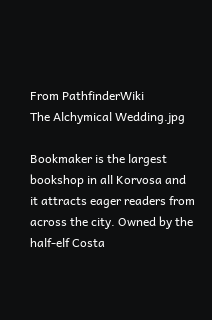From PathfinderWiki
The Alchymical Wedding.jpg

Bookmaker is the largest bookshop in all Korvosa and it attracts eager readers from across the city. Owned by the half-elf Costa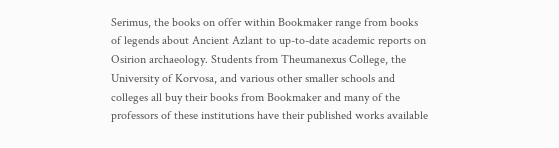Serimus, the books on offer within Bookmaker range from books of legends about Ancient Azlant to up-to-date academic reports on Osirion archaeology. Students from Theumanexus College, the University of Korvosa, and various other smaller schools and colleges all buy their books from Bookmaker and many of the professors of these institutions have their published works available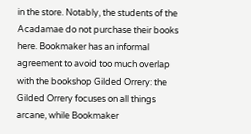in the store. Notably, the students of the Acadamae do not purchase their books here. Bookmaker has an informal agreement to avoid too much overlap with the bookshop Gilded Orrery: the Gilded Orrery focuses on all things arcane, while Bookmaker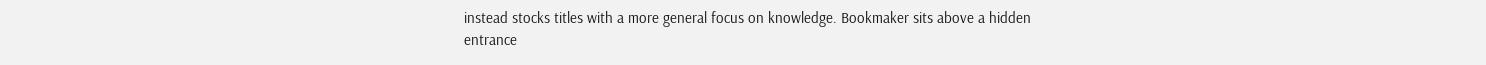instead stocks titles with a more general focus on knowledge. Bookmaker sits above a hidden entrance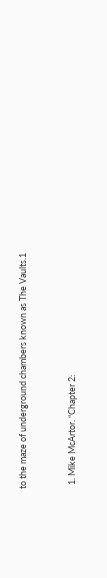to the maze of underground chambers known as The Vaults.1


  1. Mike McArtor. “Chapter 2: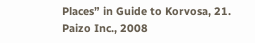Places” in Guide to Korvosa, 21. Paizo Inc., 2008